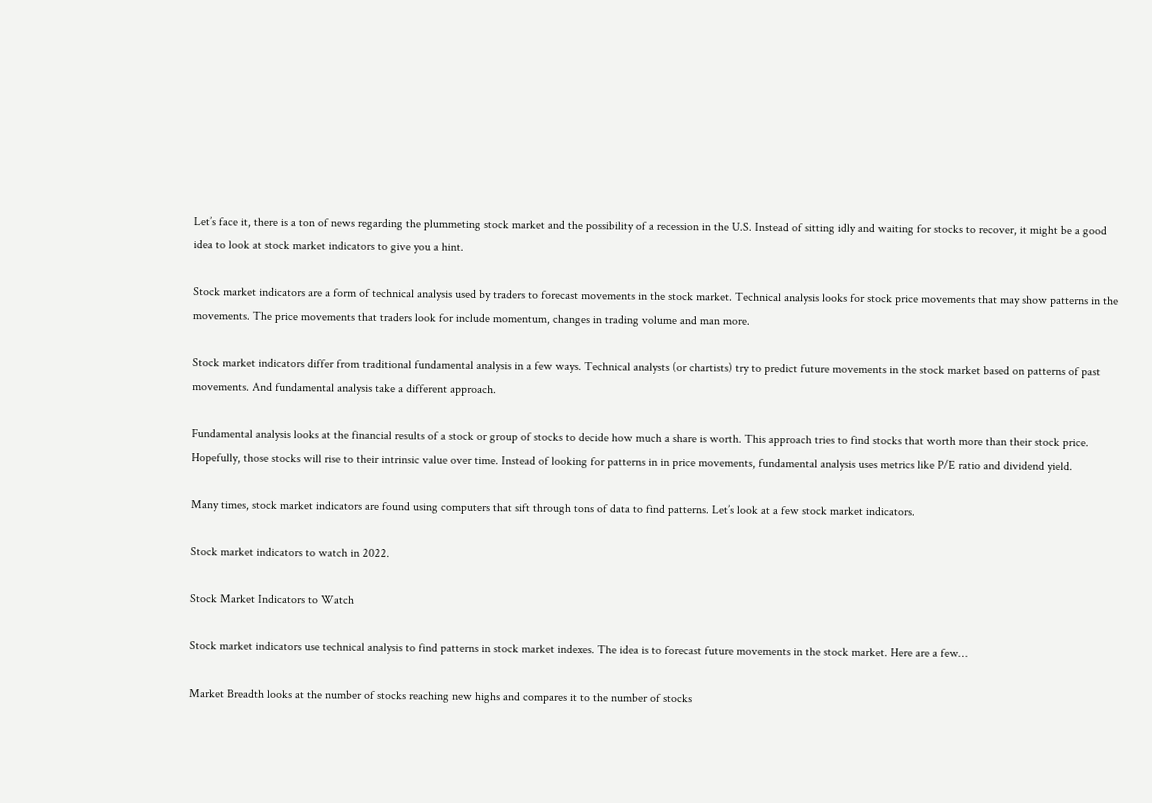Let’s face it, there is a ton of news regarding the plummeting stock market and the possibility of a recession in the U.S. Instead of sitting idly and waiting for stocks to recover, it might be a good idea to look at stock market indicators to give you a hint.

Stock market indicators are a form of technical analysis used by traders to forecast movements in the stock market. Technical analysis looks for stock price movements that may show patterns in the movements. The price movements that traders look for include momentum, changes in trading volume and man more.

Stock market indicators differ from traditional fundamental analysis in a few ways. Technical analysts (or chartists) try to predict future movements in the stock market based on patterns of past movements. And fundamental analysis take a different approach.

Fundamental analysis looks at the financial results of a stock or group of stocks to decide how much a share is worth. This approach tries to find stocks that worth more than their stock price. Hopefully, those stocks will rise to their intrinsic value over time. Instead of looking for patterns in in price movements, fundamental analysis uses metrics like P/E ratio and dividend yield.

Many times, stock market indicators are found using computers that sift through tons of data to find patterns. Let’s look at a few stock market indicators.

Stock market indicators to watch in 2022.

Stock Market Indicators to Watch

Stock market indicators use technical analysis to find patterns in stock market indexes. The idea is to forecast future movements in the stock market. Here are a few…

Market Breadth looks at the number of stocks reaching new highs and compares it to the number of stocks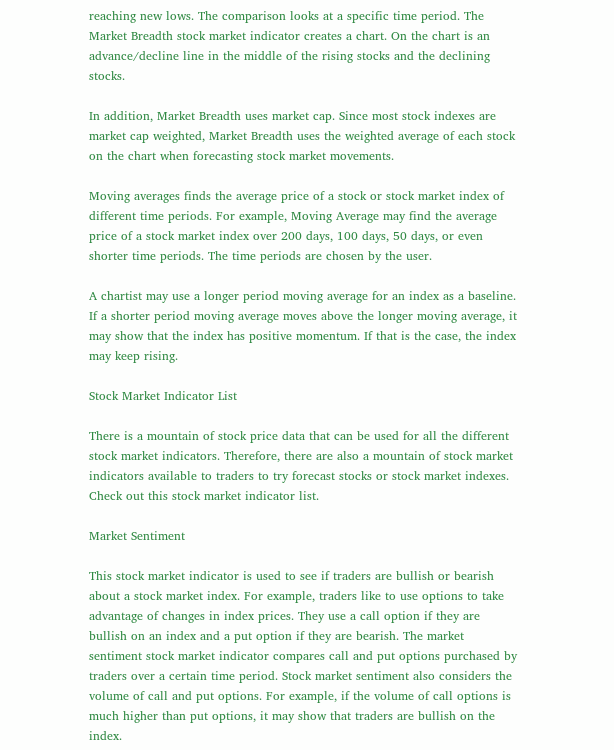reaching new lows. The comparison looks at a specific time period. The Market Breadth stock market indicator creates a chart. On the chart is an advance/decline line in the middle of the rising stocks and the declining stocks.

In addition, Market Breadth uses market cap. Since most stock indexes are market cap weighted, Market Breadth uses the weighted average of each stock on the chart when forecasting stock market movements.

Moving averages finds the average price of a stock or stock market index of different time periods. For example, Moving Average may find the average price of a stock market index over 200 days, 100 days, 50 days, or even shorter time periods. The time periods are chosen by the user.

A chartist may use a longer period moving average for an index as a baseline. If a shorter period moving average moves above the longer moving average, it may show that the index has positive momentum. If that is the case, the index may keep rising.

Stock Market Indicator List

There is a mountain of stock price data that can be used for all the different stock market indicators. Therefore, there are also a mountain of stock market indicators available to traders to try forecast stocks or stock market indexes. Check out this stock market indicator list.

Market Sentiment

This stock market indicator is used to see if traders are bullish or bearish about a stock market index. For example, traders like to use options to take advantage of changes in index prices. They use a call option if they are bullish on an index and a put option if they are bearish. The market sentiment stock market indicator compares call and put options purchased by traders over a certain time period. Stock market sentiment also considers the volume of call and put options. For example, if the volume of call options is much higher than put options, it may show that traders are bullish on the index.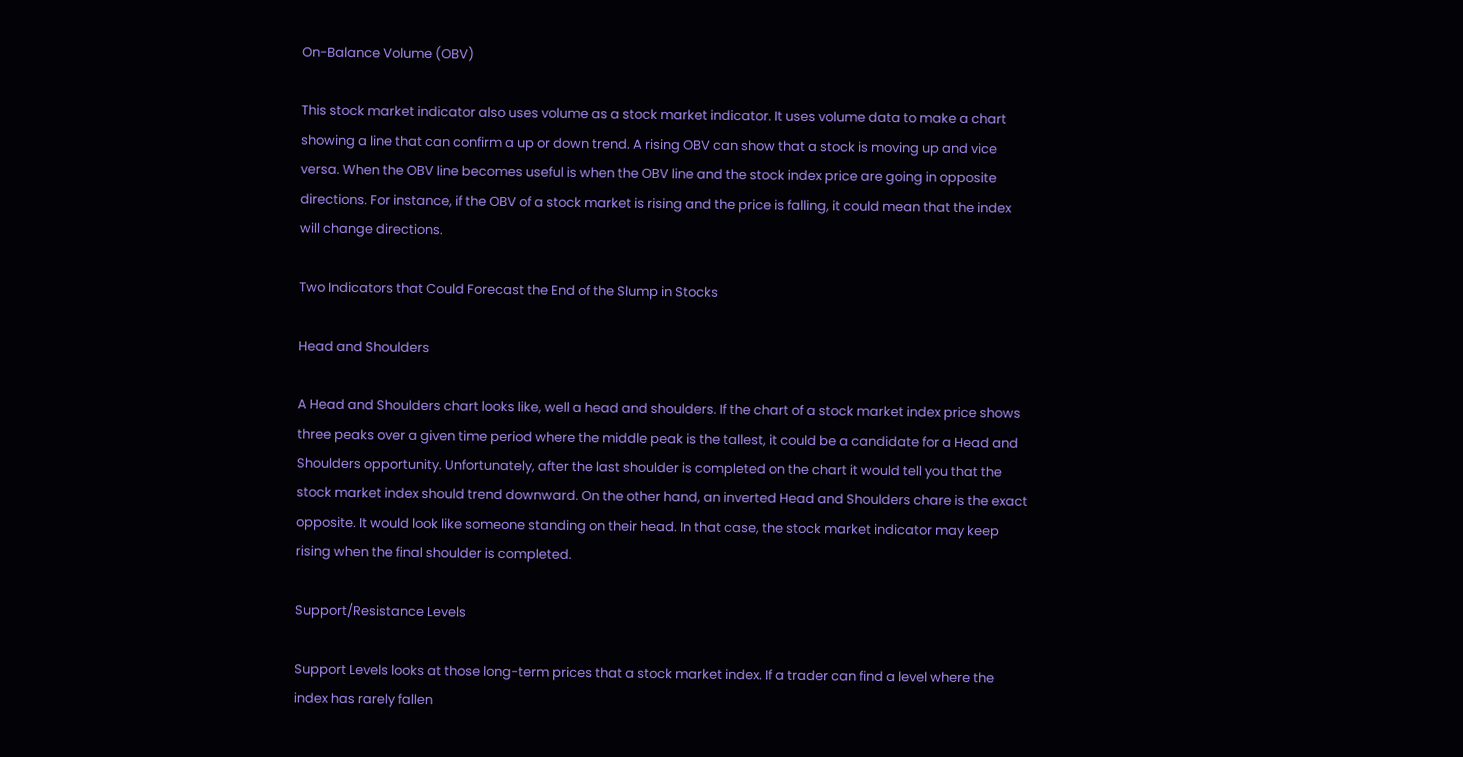On-Balance Volume (OBV)

This stock market indicator also uses volume as a stock market indicator. It uses volume data to make a chart showing a line that can confirm a up or down trend. A rising OBV can show that a stock is moving up and vice versa. When the OBV line becomes useful is when the OBV line and the stock index price are going in opposite directions. For instance, if the OBV of a stock market is rising and the price is falling, it could mean that the index will change directions.

Two Indicators that Could Forecast the End of the Slump in Stocks

Head and Shoulders

A Head and Shoulders chart looks like, well a head and shoulders. If the chart of a stock market index price shows three peaks over a given time period where the middle peak is the tallest, it could be a candidate for a Head and Shoulders opportunity. Unfortunately, after the last shoulder is completed on the chart it would tell you that the stock market index should trend downward. On the other hand, an inverted Head and Shoulders chare is the exact opposite. It would look like someone standing on their head. In that case, the stock market indicator may keep rising when the final shoulder is completed.

Support/Resistance Levels

Support Levels looks at those long-term prices that a stock market index. If a trader can find a level where the index has rarely fallen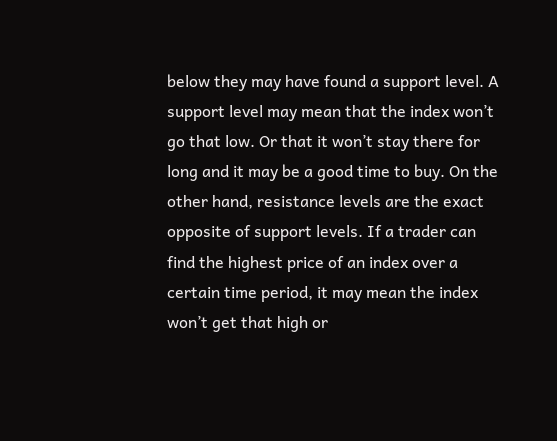below they may have found a support level. A support level may mean that the index won’t go that low. Or that it won’t stay there for long and it may be a good time to buy. On the other hand, resistance levels are the exact opposite of support levels. If a trader can find the highest price of an index over a certain time period, it may mean the index won’t get that high or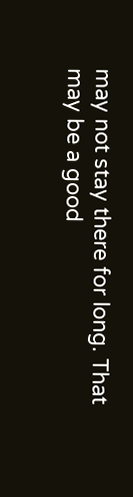may not stay there for long. That may be a good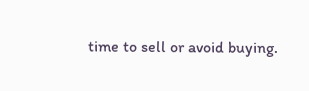time to sell or avoid buying.